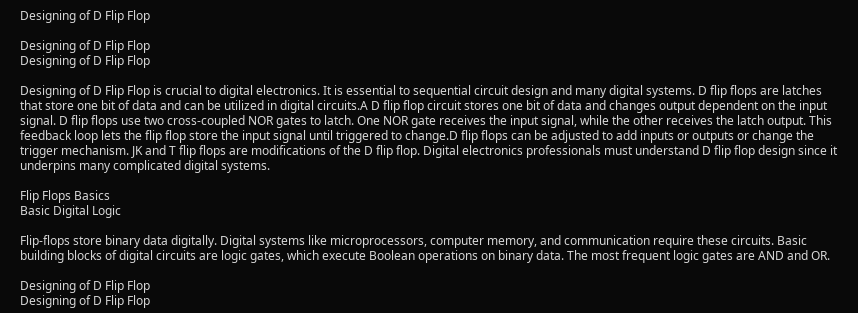Designing of D Flip Flop

Designing of D Flip Flop
Designing of D Flip Flop

Designing of D Flip Flop is crucial to digital electronics. It is essential to sequential circuit design and many digital systems. D flip flops are latches that store one bit of data and can be utilized in digital circuits.A D flip flop circuit stores one bit of data and changes output dependent on the input signal. D flip flops use two cross-coupled NOR gates to latch. One NOR gate receives the input signal, while the other receives the latch output. This feedback loop lets the flip flop store the input signal until triggered to change.D flip flops can be adjusted to add inputs or outputs or change the trigger mechanism. JK and T flip flops are modifications of the D flip flop. Digital electronics professionals must understand D flip flop design since it underpins many complicated digital systems.

Flip Flops Basics
Basic Digital Logic

Flip-flops store binary data digitally. Digital systems like microprocessors, computer memory, and communication require these circuits. Basic building blocks of digital circuits are logic gates, which execute Boolean operations on binary data. The most frequent logic gates are AND and OR.

Designing of D Flip Flop
Designing of D Flip Flop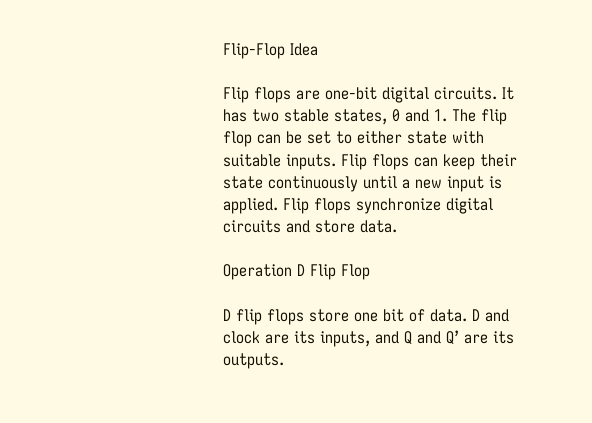Flip-Flop Idea

Flip flops are one-bit digital circuits. It has two stable states, 0 and 1. The flip flop can be set to either state with suitable inputs. Flip flops can keep their state continuously until a new input is applied. Flip flops synchronize digital circuits and store data.

Operation D Flip Flop

D flip flops store one bit of data. D and clock are its inputs, and Q and Q’ are its outputs.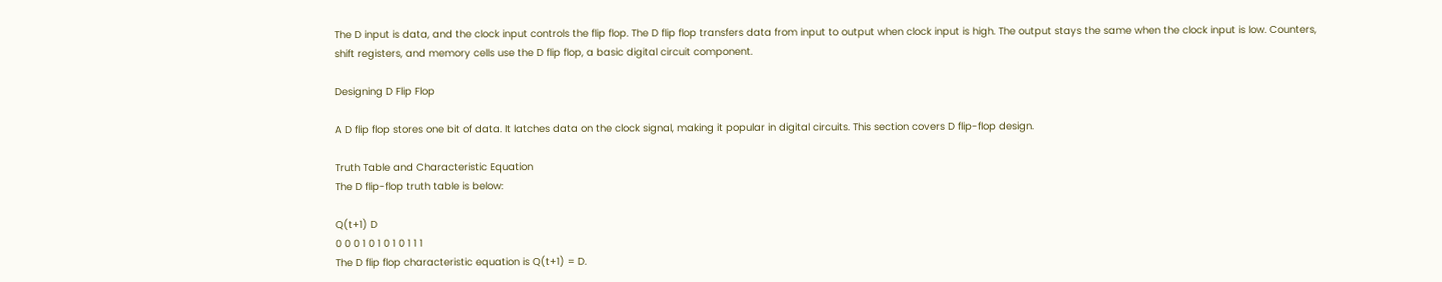The D input is data, and the clock input controls the flip flop. The D flip flop transfers data from input to output when clock input is high. The output stays the same when the clock input is low. Counters, shift registers, and memory cells use the D flip flop, a basic digital circuit component.

Designing D Flip Flop

A D flip flop stores one bit of data. It latches data on the clock signal, making it popular in digital circuits. This section covers D flip-flop design.

Truth Table and Characteristic Equation
The D flip-flop truth table is below:

Q(t+1) D
0 0 0 1 0 1 0 1 0 1 1 1
The D flip flop characteristic equation is Q(t+1) = D.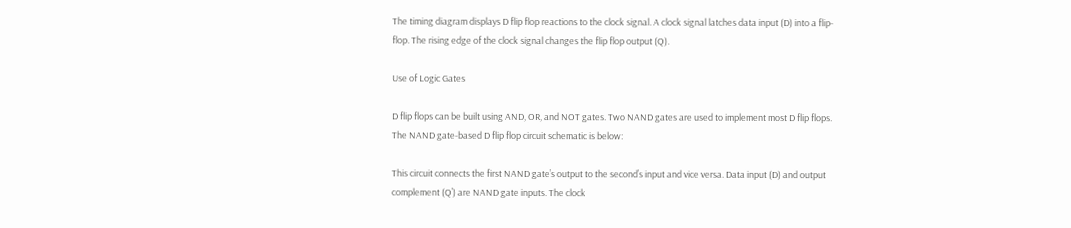The timing diagram displays D flip flop reactions to the clock signal. A clock signal latches data input (D) into a flip-flop. The rising edge of the clock signal changes the flip flop output (Q).

Use of Logic Gates

D flip flops can be built using AND, OR, and NOT gates. Two NAND gates are used to implement most D flip flops. The NAND gate-based D flip flop circuit schematic is below:

This circuit connects the first NAND gate’s output to the second’s input and vice versa. Data input (D) and output complement (Q’) are NAND gate inputs. The clock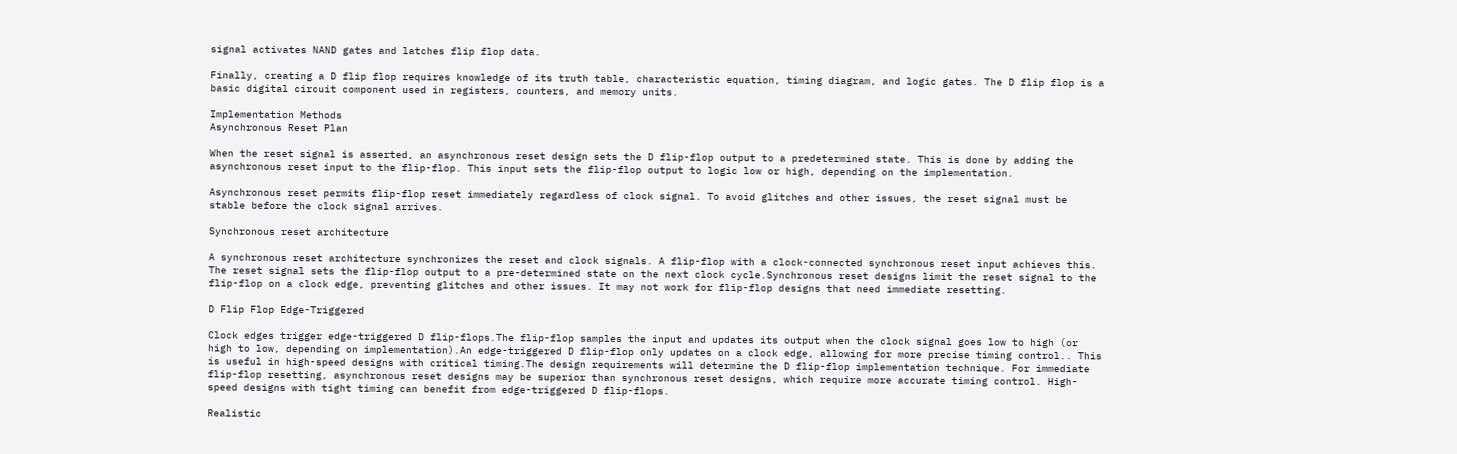signal activates NAND gates and latches flip flop data.

Finally, creating a D flip flop requires knowledge of its truth table, characteristic equation, timing diagram, and logic gates. The D flip flop is a basic digital circuit component used in registers, counters, and memory units.

Implementation Methods
Asynchronous Reset Plan

When the reset signal is asserted, an asynchronous reset design sets the D flip-flop output to a predetermined state. This is done by adding the asynchronous reset input to the flip-flop. This input sets the flip-flop output to logic low or high, depending on the implementation.

Asynchronous reset permits flip-flop reset immediately regardless of clock signal. To avoid glitches and other issues, the reset signal must be stable before the clock signal arrives.

Synchronous reset architecture

A synchronous reset architecture synchronizes the reset and clock signals. A flip-flop with a clock-connected synchronous reset input achieves this. The reset signal sets the flip-flop output to a pre-determined state on the next clock cycle.Synchronous reset designs limit the reset signal to the flip-flop on a clock edge, preventing glitches and other issues. It may not work for flip-flop designs that need immediate resetting.

D Flip Flop Edge-Triggered

Clock edges trigger edge-triggered D flip-flops.The flip-flop samples the input and updates its output when the clock signal goes low to high (or high to low, depending on implementation).An edge-triggered D flip-flop only updates on a clock edge, allowing for more precise timing control.. This is useful in high-speed designs with critical timing.The design requirements will determine the D flip-flop implementation technique. For immediate flip-flop resetting, asynchronous reset designs may be superior than synchronous reset designs, which require more accurate timing control. High-speed designs with tight timing can benefit from edge-triggered D flip-flops.

Realistic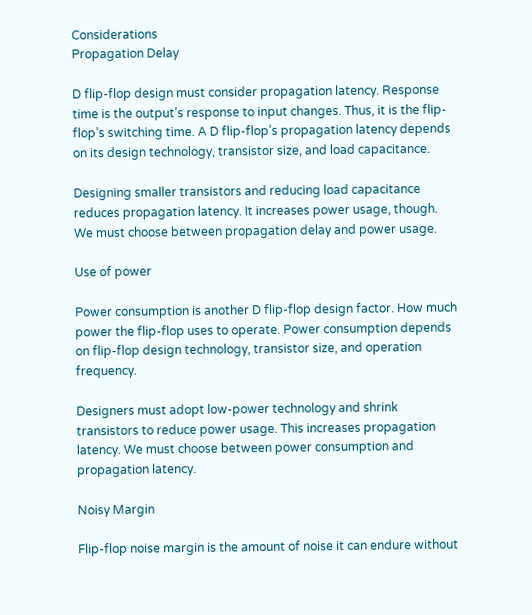Considerations
Propagation Delay

D flip-flop design must consider propagation latency. Response time is the output’s response to input changes. Thus, it is the flip-flop’s switching time. A D flip-flop’s propagation latency depends on its design technology, transistor size, and load capacitance.

Designing smaller transistors and reducing load capacitance reduces propagation latency. It increases power usage, though. We must choose between propagation delay and power usage.

Use of power

Power consumption is another D flip-flop design factor. How much power the flip-flop uses to operate. Power consumption depends on flip-flop design technology, transistor size, and operation frequency.

Designers must adopt low-power technology and shrink transistors to reduce power usage. This increases propagation latency. We must choose between power consumption and propagation latency.

Noisy Margin

Flip-flop noise margin is the amount of noise it can endure without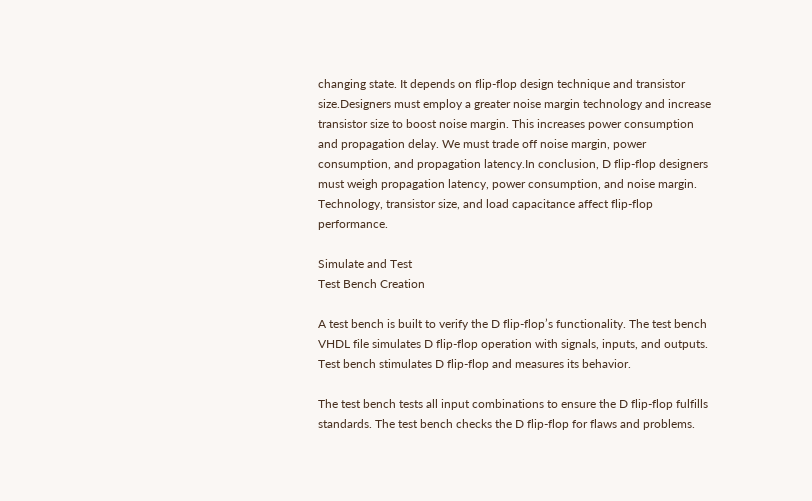changing state. It depends on flip-flop design technique and transistor size.Designers must employ a greater noise margin technology and increase transistor size to boost noise margin. This increases power consumption and propagation delay. We must trade off noise margin, power consumption, and propagation latency.In conclusion, D flip-flop designers must weigh propagation latency, power consumption, and noise margin. Technology, transistor size, and load capacitance affect flip-flop performance.

Simulate and Test
Test Bench Creation

A test bench is built to verify the D flip-flop’s functionality. The test bench VHDL file simulates D flip-flop operation with signals, inputs, and outputs. Test bench stimulates D flip-flop and measures its behavior.

The test bench tests all input combinations to ensure the D flip-flop fulfills standards. The test bench checks the D flip-flop for flaws and problems.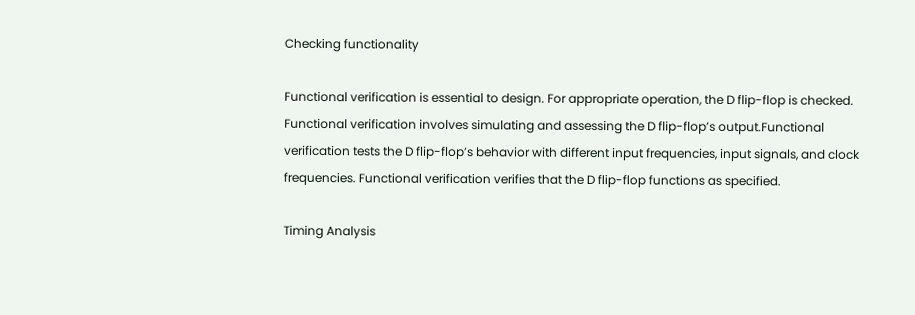Checking functionality

Functional verification is essential to design. For appropriate operation, the D flip-flop is checked. Functional verification involves simulating and assessing the D flip-flop’s output.Functional verification tests the D flip-flop’s behavior with different input frequencies, input signals, and clock frequencies. Functional verification verifies that the D flip-flop functions as specified.

Timing Analysis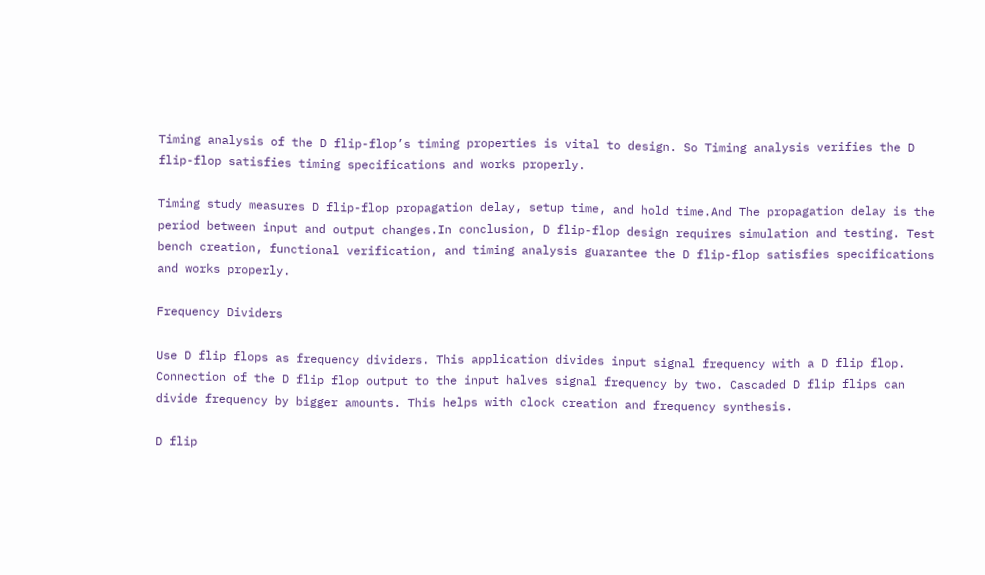Timing analysis of the D flip-flop’s timing properties is vital to design. So Timing analysis verifies the D flip-flop satisfies timing specifications and works properly.

Timing study measures D flip-flop propagation delay, setup time, and hold time.And The propagation delay is the period between input and output changes.In conclusion, D flip-flop design requires simulation and testing. Test bench creation, functional verification, and timing analysis guarantee the D flip-flop satisfies specifications and works properly.

Frequency Dividers

Use D flip flops as frequency dividers. This application divides input signal frequency with a D flip flop. Connection of the D flip flop output to the input halves signal frequency by two. Cascaded D flip flips can divide frequency by bigger amounts. This helps with clock creation and frequency synthesis.

D flip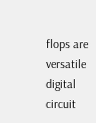flops are versatile digital circuit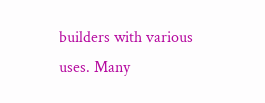builders with various uses. Many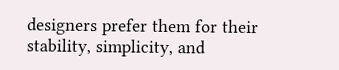designers prefer them for their stability, simplicity, and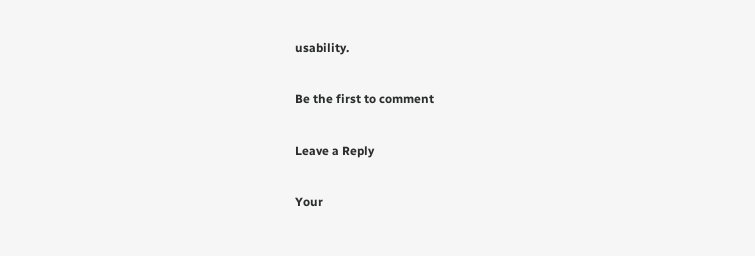usability.

Be the first to comment

Leave a Reply

Your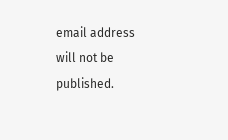email address will not be published.